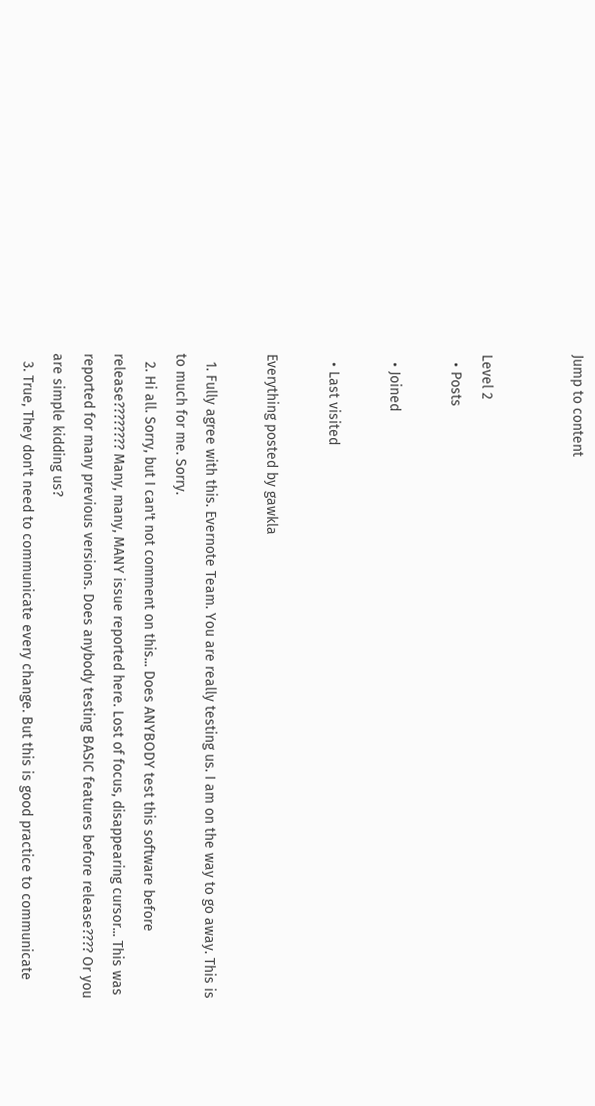Jump to content


Level 2
  • Posts

  • Joined

  • Last visited

Everything posted by gawkla

  1. Fully agree with this. Evernote Team. You are really testing us. I am on the way to go away. This is to much for me. Sorry.
  2. Hi all. Sorry, but I can't not comment on this... Does ANYBODY test this software before release???????? Many, many, MANY issue reported here. Lost of focus, disappearing cursor... This was reported for many previous versions. Does anybody testing BASIC features before release???? Or you are simple kidding us?
  3. True, They don't need to communicate every change. But this is good practice to communicate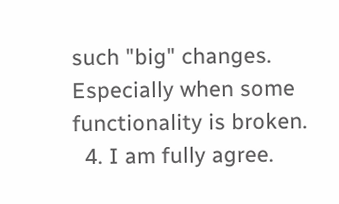such "big" changes. Especially when some functionality is broken.
  4. I am fully agree.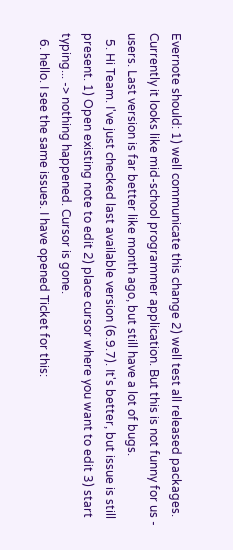Evernote should: 1) well communicate this change 2) well test all released packages. Currently it looks like mid-school programmer application. But this is not funny for us - users. Last version is far better like month ago, but still have a lot of bugs.
  5. Hi Team. I've just checked last available version (6.9.7). It's better, but issue is still present. 1) Open existing note to edit 2) place cursor where you want to edit 3) start typing... -> nothing happened. Cursor is gone.
  6. hello. I see the same issues. I have opened Ticket for this: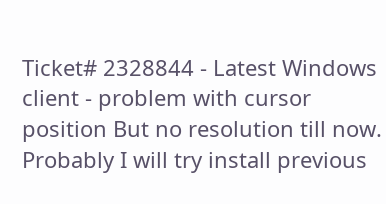Ticket# 2328844 - Latest Windows client - problem with cursor position But no resolution till now. Probably I will try install previous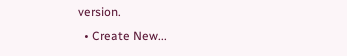version.
  • Create New...